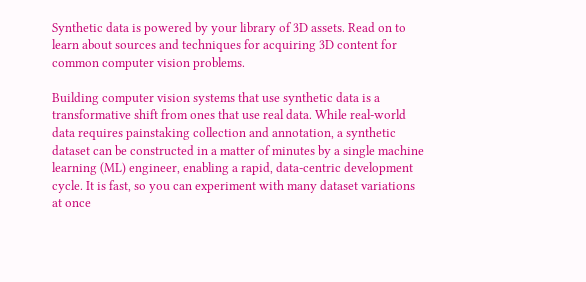Synthetic data is powered by your library of 3D assets. Read on to learn about sources and techniques for acquiring 3D content for common computer vision problems.

Building computer vision systems that use synthetic data is a transformative shift from ones that use real data. While real-world data requires painstaking collection and annotation, a synthetic dataset can be constructed in a matter of minutes by a single machine learning (ML) engineer, enabling a rapid, data-centric development cycle. It is fast, so you can experiment with many dataset variations at once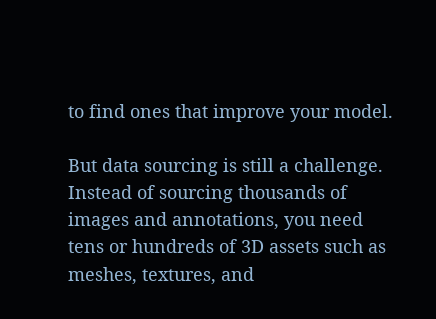to find ones that improve your model.

But data sourcing is still a challenge. Instead of sourcing thousands of images and annotations, you need tens or hundreds of 3D assets such as meshes, textures, and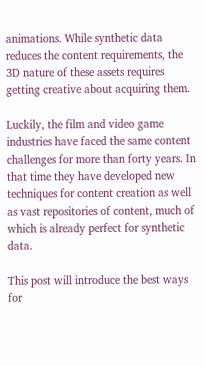animations. While synthetic data reduces the content requirements, the 3D nature of these assets requires getting creative about acquiring them.

Luckily, the film and video game industries have faced the same content challenges for more than forty years. In that time they have developed new techniques for content creation as well as vast repositories of content, much of which is already perfect for synthetic data.

This post will introduce the best ways for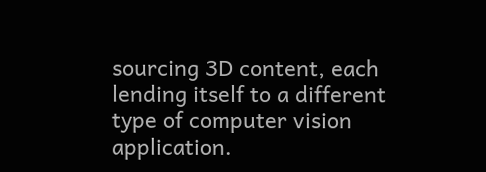sourcing 3D content, each lending itself to a different type of computer vision application.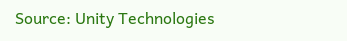Source: Unity Technologies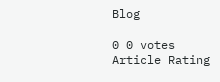Blog

0 0 votes
Article Rating